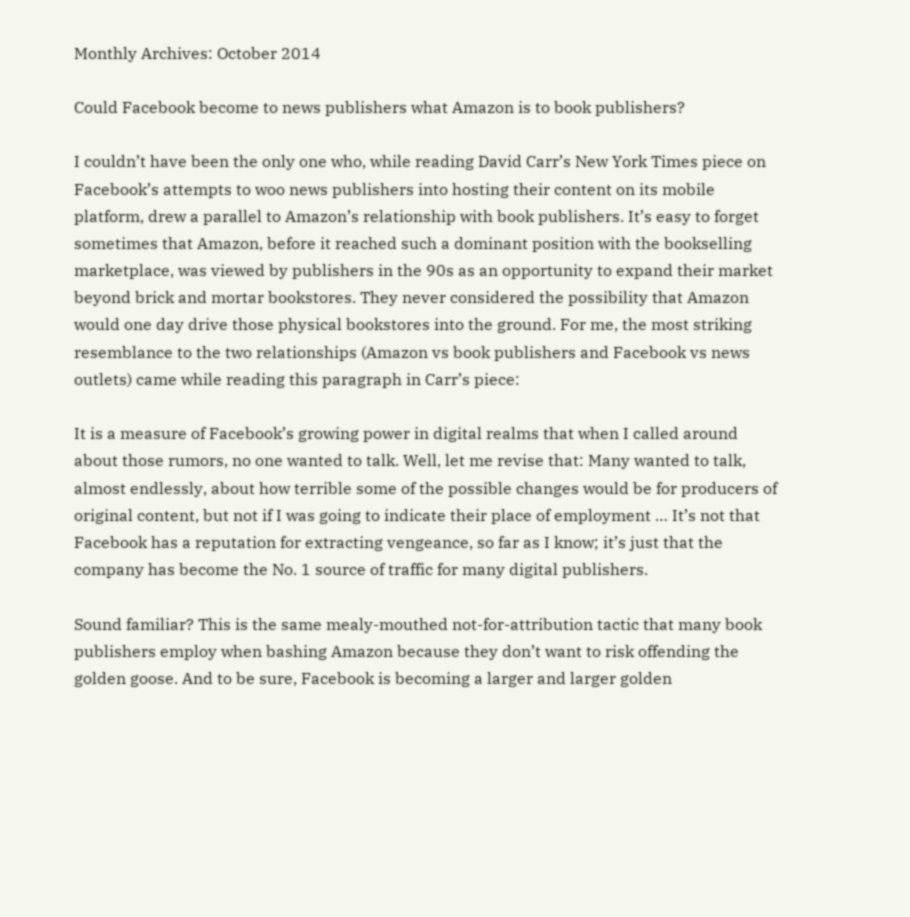Monthly Archives: October 2014

Could Facebook become to news publishers what Amazon is to book publishers?

I couldn’t have been the only one who, while reading David Carr’s New York Times piece on Facebook’s attempts to woo news publishers into hosting their content on its mobile platform, drew a parallel to Amazon’s relationship with book publishers. It’s easy to forget sometimes that Amazon, before it reached such a dominant position with the bookselling marketplace, was viewed by publishers in the 90s as an opportunity to expand their market beyond brick and mortar bookstores. They never considered the possibility that Amazon would one day drive those physical bookstores into the ground. For me, the most striking resemblance to the two relationships (Amazon vs book publishers and Facebook vs news outlets) came while reading this paragraph in Carr’s piece:

It is a measure of Facebook’s growing power in digital realms that when I called around about those rumors, no one wanted to talk. Well, let me revise that: Many wanted to talk, almost endlessly, about how terrible some of the possible changes would be for producers of original content, but not if I was going to indicate their place of employment … It’s not that Facebook has a reputation for extracting vengeance, so far as I know; it’s just that the company has become the No. 1 source of traffic for many digital publishers.

Sound familiar? This is the same mealy-mouthed not-for-attribution tactic that many book publishers employ when bashing Amazon because they don’t want to risk offending the golden goose. And to be sure, Facebook is becoming a larger and larger golden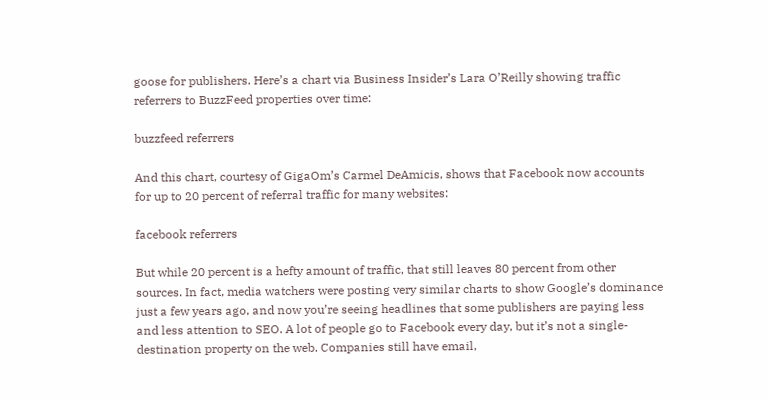goose for publishers. Here’s a chart via Business Insider’s Lara O’Reilly showing traffic referrers to BuzzFeed properties over time:

buzzfeed referrers

And this chart, courtesy of GigaOm’s Carmel DeAmicis, shows that Facebook now accounts for up to 20 percent of referral traffic for many websites:

facebook referrers

But while 20 percent is a hefty amount of traffic, that still leaves 80 percent from other sources. In fact, media watchers were posting very similar charts to show Google’s dominance just a few years ago, and now you’re seeing headlines that some publishers are paying less and less attention to SEO. A lot of people go to Facebook every day, but it’s not a single-destination property on the web. Companies still have email,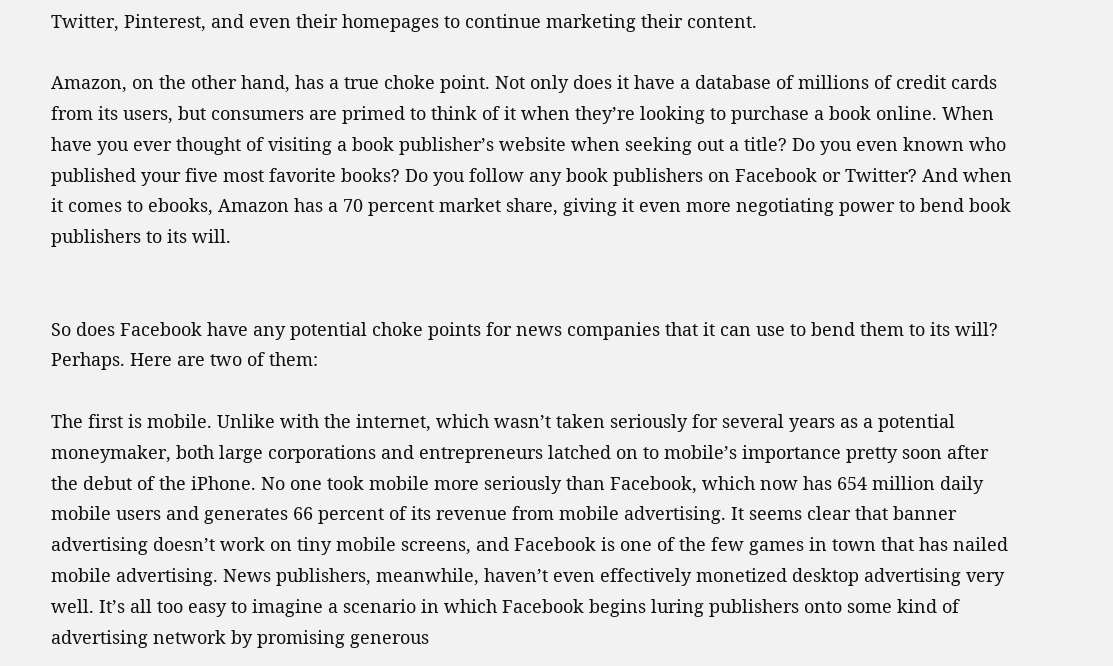Twitter, Pinterest, and even their homepages to continue marketing their content.

Amazon, on the other hand, has a true choke point. Not only does it have a database of millions of credit cards from its users, but consumers are primed to think of it when they’re looking to purchase a book online. When have you ever thought of visiting a book publisher’s website when seeking out a title? Do you even known who published your five most favorite books? Do you follow any book publishers on Facebook or Twitter? And when it comes to ebooks, Amazon has a 70 percent market share, giving it even more negotiating power to bend book publishers to its will.


So does Facebook have any potential choke points for news companies that it can use to bend them to its will? Perhaps. Here are two of them:

The first is mobile. Unlike with the internet, which wasn’t taken seriously for several years as a potential moneymaker, both large corporations and entrepreneurs latched on to mobile’s importance pretty soon after the debut of the iPhone. No one took mobile more seriously than Facebook, which now has 654 million daily mobile users and generates 66 percent of its revenue from mobile advertising. It seems clear that banner advertising doesn’t work on tiny mobile screens, and Facebook is one of the few games in town that has nailed mobile advertising. News publishers, meanwhile, haven’t even effectively monetized desktop advertising very well. It’s all too easy to imagine a scenario in which Facebook begins luring publishers onto some kind of advertising network by promising generous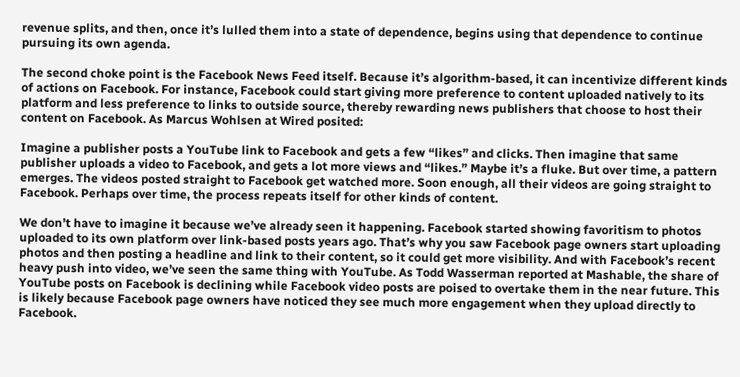revenue splits, and then, once it’s lulled them into a state of dependence, begins using that dependence to continue pursuing its own agenda.

The second choke point is the Facebook News Feed itself. Because it’s algorithm-based, it can incentivize different kinds of actions on Facebook. For instance, Facebook could start giving more preference to content uploaded natively to its platform and less preference to links to outside source, thereby rewarding news publishers that choose to host their content on Facebook. As Marcus Wohlsen at Wired posited:

Imagine a publisher posts a YouTube link to Facebook and gets a few “likes” and clicks. Then imagine that same publisher uploads a video to Facebook, and gets a lot more views and “likes.” Maybe it’s a fluke. But over time, a pattern emerges. The videos posted straight to Facebook get watched more. Soon enough, all their videos are going straight to Facebook. Perhaps over time, the process repeats itself for other kinds of content.

We don’t have to imagine it because we’ve already seen it happening. Facebook started showing favoritism to photos uploaded to its own platform over link-based posts years ago. That’s why you saw Facebook page owners start uploading photos and then posting a headline and link to their content, so it could get more visibility. And with Facebook’s recent heavy push into video, we’ve seen the same thing with YouTube. As Todd Wasserman reported at Mashable, the share of YouTube posts on Facebook is declining while Facebook video posts are poised to overtake them in the near future. This is likely because Facebook page owners have noticed they see much more engagement when they upload directly to Facebook.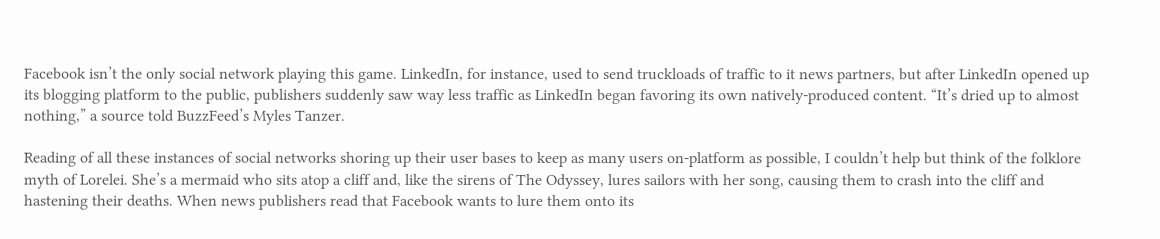Facebook isn’t the only social network playing this game. LinkedIn, for instance, used to send truckloads of traffic to it news partners, but after LinkedIn opened up its blogging platform to the public, publishers suddenly saw way less traffic as LinkedIn began favoring its own natively-produced content. “It’s dried up to almost nothing,” a source told BuzzFeed’s Myles Tanzer.

Reading of all these instances of social networks shoring up their user bases to keep as many users on-platform as possible, I couldn’t help but think of the folklore myth of Lorelei. She’s a mermaid who sits atop a cliff and, like the sirens of The Odyssey, lures sailors with her song, causing them to crash into the cliff and hastening their deaths. When news publishers read that Facebook wants to lure them onto its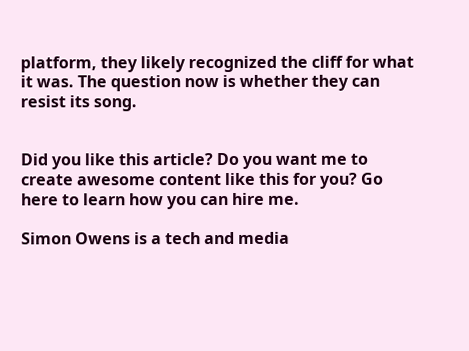platform, they likely recognized the cliff for what it was. The question now is whether they can resist its song.


Did you like this article? Do you want me to create awesome content like this for you? Go here to learn how you can hire me.

Simon Owens is a tech and media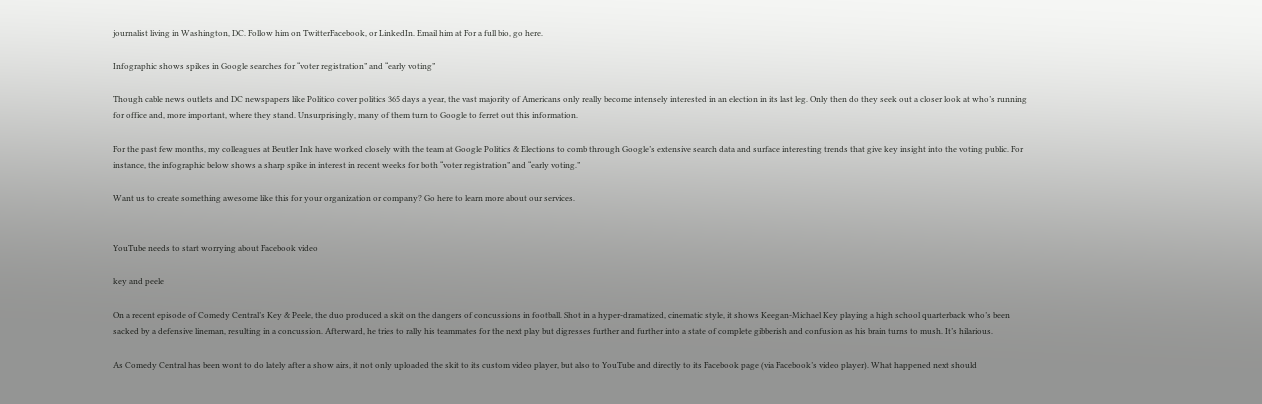journalist living in Washington, DC. Follow him on TwitterFacebook, or LinkedIn. Email him at For a full bio, go here.

Infographic shows spikes in Google searches for “voter registration” and “early voting”

Though cable news outlets and DC newspapers like Politico cover politics 365 days a year, the vast majority of Americans only really become intensely interested in an election in its last leg. Only then do they seek out a closer look at who’s running for office and, more important, where they stand. Unsurprisingly, many of them turn to Google to ferret out this information.

For the past few months, my colleagues at Beutler Ink have worked closely with the team at Google Politics & Elections to comb through Google’s extensive search data and surface interesting trends that give key insight into the voting public. For instance, the infographic below shows a sharp spike in interest in recent weeks for both “voter registration” and “early voting.”

Want us to create something awesome like this for your organization or company? Go here to learn more about our services.


YouTube needs to start worrying about Facebook video

key and peele

On a recent episode of Comedy Central’s Key & Peele, the duo produced a skit on the dangers of concussions in football. Shot in a hyper-dramatized, cinematic style, it shows Keegan-Michael Key playing a high school quarterback who’s been sacked by a defensive lineman, resulting in a concussion. Afterward, he tries to rally his teammates for the next play but digresses further and further into a state of complete gibberish and confusion as his brain turns to mush. It’s hilarious.

As Comedy Central has been wont to do lately after a show airs, it not only uploaded the skit to its custom video player, but also to YouTube and directly to its Facebook page (via Facebook’s video player). What happened next should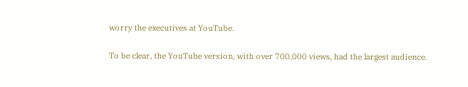worry the executives at YouTube.

To be clear, the YouTube version, with over 700,000 views, had the largest audience.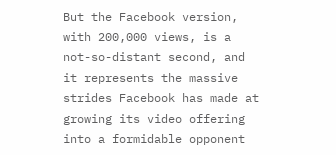But the Facebook version, with 200,000 views, is a not-so-distant second, and it represents the massive strides Facebook has made at growing its video offering into a formidable opponent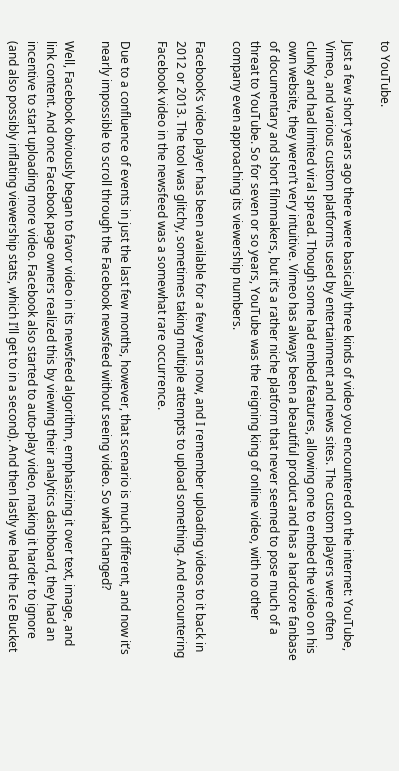to YouTube.

Just a few short years ago there were basically three kinds of video you encountered on the internet: YouTube, Vimeo, and various custom platforms used by entertainment and news sites. The custom players were often clunky and had limited viral spread. Though some had embed features, allowing one to embed the video on his own website, they weren’t very intuitive. Vimeo has always been a beautiful product and has a hardcore fanbase of documentary and short filmmakers, but it’s a rather niche platform that never seemed to pose much of a threat to YouTube. So for seven or so years, YouTube was the reigning king of online video, with no other company even approaching its viewership numbers.

Facebook’s video player has been available for a few years now, and I remember uploading videos to it back in 2012 or 2013. The tool was glitchy, sometimes taking multiple attempts to upload something. And encountering Facebook video in the newsfeed was a somewhat rare occurrence.

Due to a confluence of events in just the last few months, however, that scenario is much different, and now it’s nearly impossible to scroll through the Facebook newsfeed without seeing video. So what changed?

Well, Facebook obviously began to favor video in its newsfeed algorithm, emphasizing it over text, image, and link content. And once Facebook page owners realized this by viewing their analytics dashboard, they had an incentive to start uploading more video. Facebook also started to auto-play video, making it harder to ignore (and also possibly inflating viewership stats, which I’ll get to in a second). And then lastly we had the Ice Bucket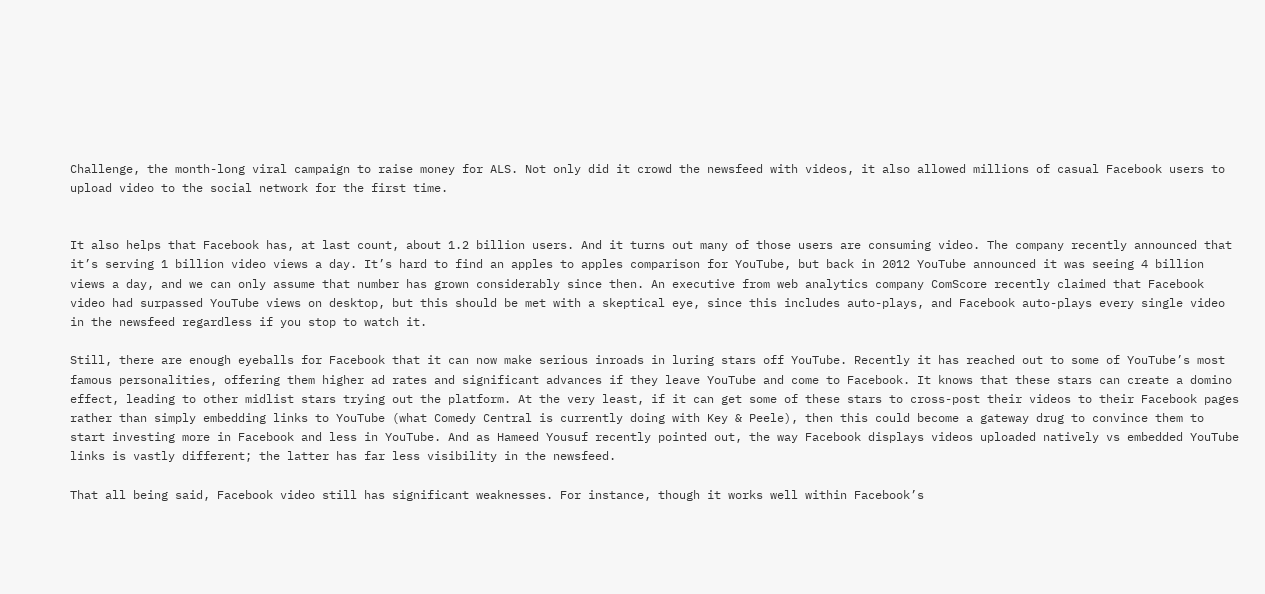Challenge, the month-long viral campaign to raise money for ALS. Not only did it crowd the newsfeed with videos, it also allowed millions of casual Facebook users to upload video to the social network for the first time.


It also helps that Facebook has, at last count, about 1.2 billion users. And it turns out many of those users are consuming video. The company recently announced that it’s serving 1 billion video views a day. It’s hard to find an apples to apples comparison for YouTube, but back in 2012 YouTube announced it was seeing 4 billion views a day, and we can only assume that number has grown considerably since then. An executive from web analytics company ComScore recently claimed that Facebook video had surpassed YouTube views on desktop, but this should be met with a skeptical eye, since this includes auto-plays, and Facebook auto-plays every single video in the newsfeed regardless if you stop to watch it.

Still, there are enough eyeballs for Facebook that it can now make serious inroads in luring stars off YouTube. Recently it has reached out to some of YouTube’s most famous personalities, offering them higher ad rates and significant advances if they leave YouTube and come to Facebook. It knows that these stars can create a domino effect, leading to other midlist stars trying out the platform. At the very least, if it can get some of these stars to cross-post their videos to their Facebook pages rather than simply embedding links to YouTube (what Comedy Central is currently doing with Key & Peele), then this could become a gateway drug to convince them to start investing more in Facebook and less in YouTube. And as Hameed Yousuf recently pointed out, the way Facebook displays videos uploaded natively vs embedded YouTube links is vastly different; the latter has far less visibility in the newsfeed.

That all being said, Facebook video still has significant weaknesses. For instance, though it works well within Facebook’s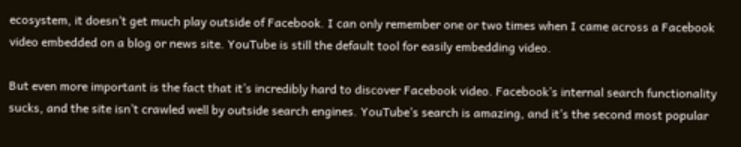ecosystem, it doesn’t get much play outside of Facebook. I can only remember one or two times when I came across a Facebook video embedded on a blog or news site. YouTube is still the default tool for easily embedding video.

But even more important is the fact that it’s incredibly hard to discover Facebook video. Facebook’s internal search functionality sucks, and the site isn’t crawled well by outside search engines. YouTube’s search is amazing, and it’s the second most popular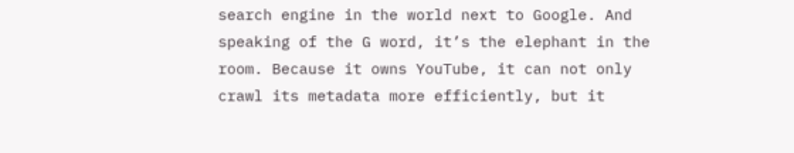search engine in the world next to Google. And speaking of the G word, it’s the elephant in the room. Because it owns YouTube, it can not only crawl its metadata more efficiently, but it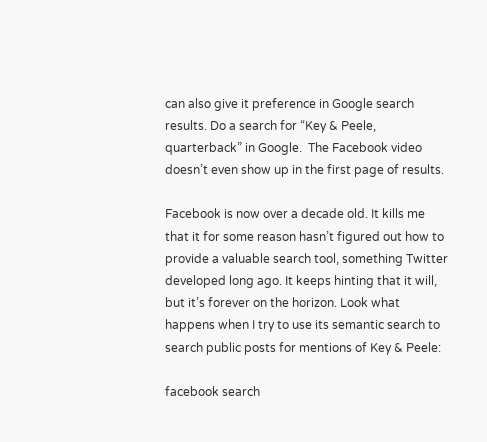can also give it preference in Google search results. Do a search for “Key & Peele, quarterback” in Google.  The Facebook video doesn’t even show up in the first page of results.

Facebook is now over a decade old. It kills me that it for some reason hasn’t figured out how to provide a valuable search tool, something Twitter developed long ago. It keeps hinting that it will, but it’s forever on the horizon. Look what happens when I try to use its semantic search to search public posts for mentions of Key & Peele:

facebook search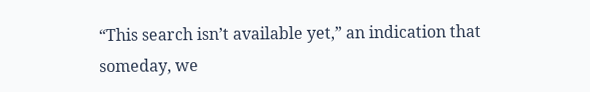“This search isn’t available yet,” an indication that someday, we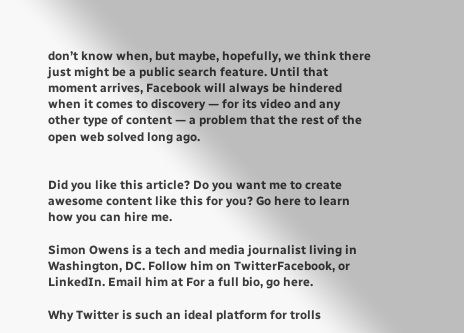don’t know when, but maybe, hopefully, we think there just might be a public search feature. Until that moment arrives, Facebook will always be hindered when it comes to discovery — for its video and any other type of content — a problem that the rest of the open web solved long ago.


Did you like this article? Do you want me to create awesome content like this for you? Go here to learn how you can hire me.

Simon Owens is a tech and media journalist living in Washington, DC. Follow him on TwitterFacebook, or LinkedIn. Email him at For a full bio, go here.

Why Twitter is such an ideal platform for trolls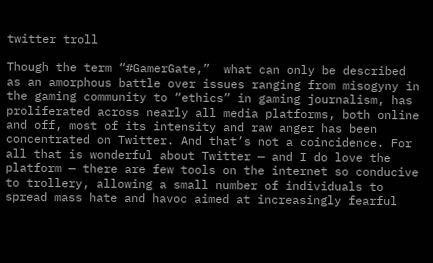twitter troll

Though the term “#GamerGate,”  what can only be described as an amorphous battle over issues ranging from misogyny in the gaming community to “ethics” in gaming journalism, has proliferated across nearly all media platforms, both online and off, most of its intensity and raw anger has been concentrated on Twitter. And that’s not a coincidence. For all that is wonderful about Twitter — and I do love the platform — there are few tools on the internet so conducive to trollery, allowing a small number of individuals to spread mass hate and havoc aimed at increasingly fearful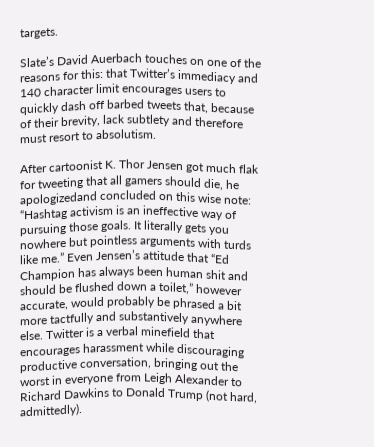targets.

Slate’s David Auerbach touches on one of the reasons for this: that Twitter’s immediacy and 140 character limit encourages users to quickly dash off barbed tweets that, because of their brevity, lack subtlety and therefore must resort to absolutism.

After cartoonist K. Thor Jensen got much flak for tweeting that all gamers should die, he apologizedand concluded on this wise note: “Hashtag activism is an ineffective way of pursuing those goals. It literally gets you nowhere but pointless arguments with turds like me.” Even Jensen’s attitude that “Ed Champion has always been human shit and should be flushed down a toilet,” however accurate, would probably be phrased a bit more tactfully and substantively anywhere else. Twitter is a verbal minefield that encourages harassment while discouraging productive conversation, bringing out the worst in everyone from Leigh Alexander to Richard Dawkins to Donald Trump (not hard, admittedly).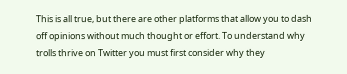This is all true, but there are other platforms that allow you to dash off opinions without much thought or effort. To understand why trolls thrive on Twitter you must first consider why they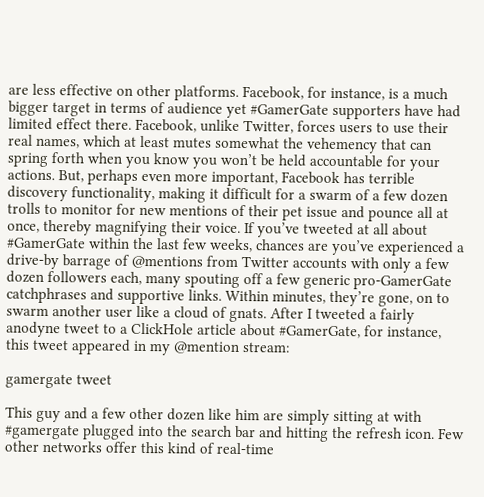are less effective on other platforms. Facebook, for instance, is a much bigger target in terms of audience yet #GamerGate supporters have had limited effect there. Facebook, unlike Twitter, forces users to use their real names, which at least mutes somewhat the vehemency that can spring forth when you know you won’t be held accountable for your actions. But, perhaps even more important, Facebook has terrible discovery functionality, making it difficult for a swarm of a few dozen trolls to monitor for new mentions of their pet issue and pounce all at once, thereby magnifying their voice. If you’ve tweeted at all about #GamerGate within the last few weeks, chances are you’ve experienced a drive-by barrage of @mentions from Twitter accounts with only a few dozen followers each, many spouting off a few generic pro-GamerGate catchphrases and supportive links. Within minutes, they’re gone, on to swarm another user like a cloud of gnats. After I tweeted a fairly anodyne tweet to a ClickHole article about #GamerGate, for instance, this tweet appeared in my @mention stream:

gamergate tweet

This guy and a few other dozen like him are simply sitting at with #gamergate plugged into the search bar and hitting the refresh icon. Few other networks offer this kind of real-time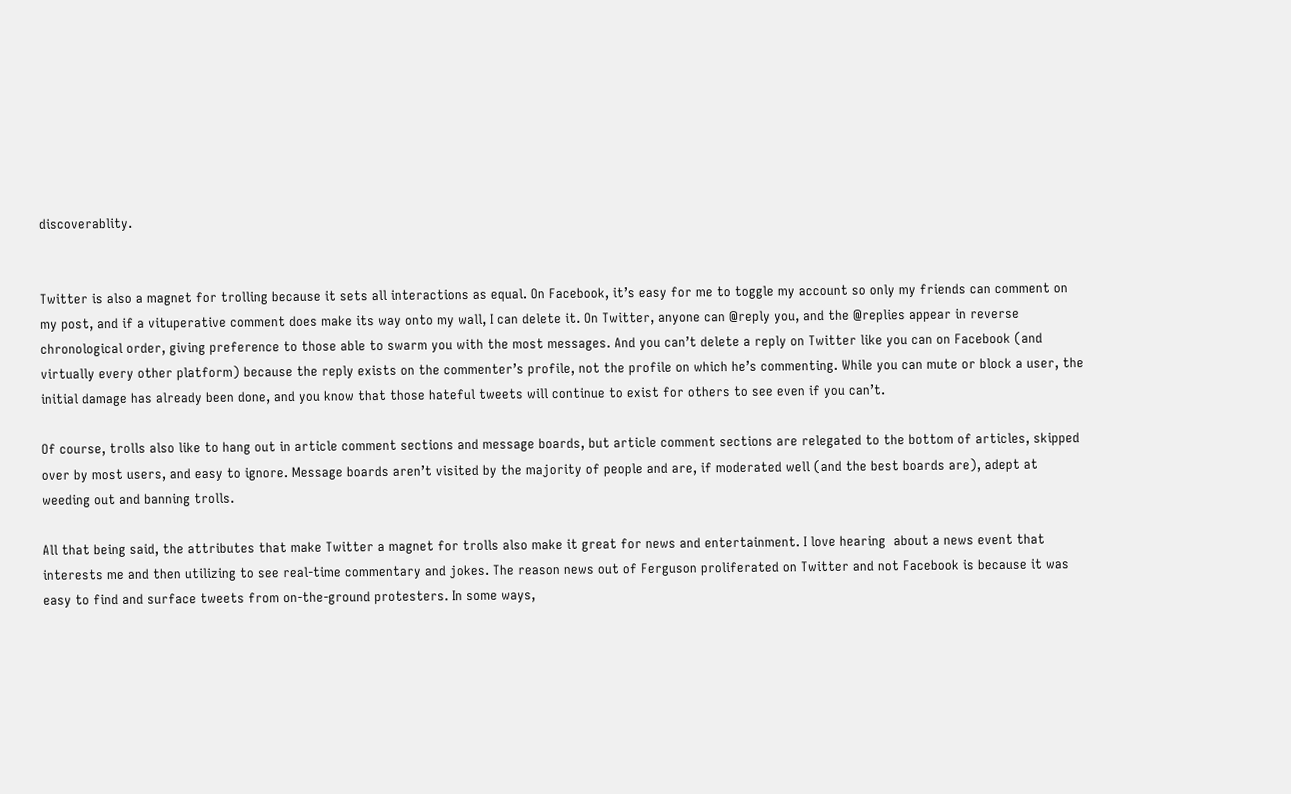discoverablity.


Twitter is also a magnet for trolling because it sets all interactions as equal. On Facebook, it’s easy for me to toggle my account so only my friends can comment on my post, and if a vituperative comment does make its way onto my wall, I can delete it. On Twitter, anyone can @reply you, and the @replies appear in reverse chronological order, giving preference to those able to swarm you with the most messages. And you can’t delete a reply on Twitter like you can on Facebook (and virtually every other platform) because the reply exists on the commenter’s profile, not the profile on which he’s commenting. While you can mute or block a user, the initial damage has already been done, and you know that those hateful tweets will continue to exist for others to see even if you can’t.

Of course, trolls also like to hang out in article comment sections and message boards, but article comment sections are relegated to the bottom of articles, skipped over by most users, and easy to ignore. Message boards aren’t visited by the majority of people and are, if moderated well (and the best boards are), adept at weeding out and banning trolls.

All that being said, the attributes that make Twitter a magnet for trolls also make it great for news and entertainment. I love hearing  about a news event that interests me and then utilizing to see real-time commentary and jokes. The reason news out of Ferguson proliferated on Twitter and not Facebook is because it was easy to find and surface tweets from on-the-ground protesters. In some ways,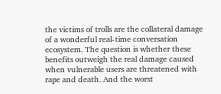the victims of trolls are the collateral damage of a wonderful real-time conversation ecosystem. The question is whether these benefits outweigh the real damage caused when vulnerable users are threatened with rape and death. And the worst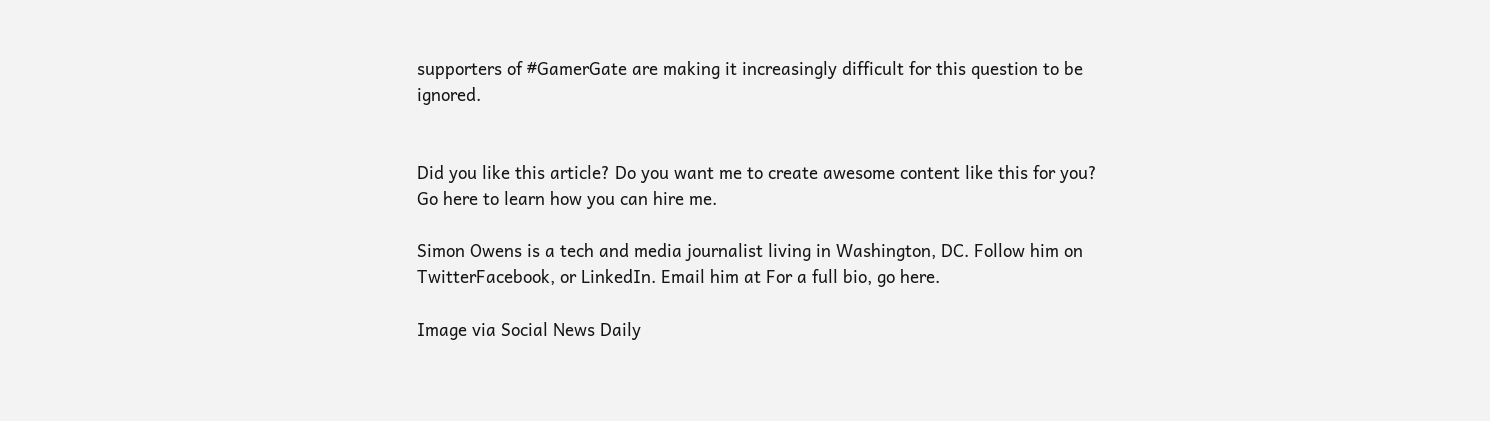supporters of #GamerGate are making it increasingly difficult for this question to be ignored.


Did you like this article? Do you want me to create awesome content like this for you? Go here to learn how you can hire me.

Simon Owens is a tech and media journalist living in Washington, DC. Follow him on TwitterFacebook, or LinkedIn. Email him at For a full bio, go here.

Image via Social News Daily